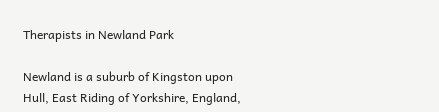Therapists in Newland Park

Newland is a suburb of Kingston upon Hull, East Riding of Yorkshire, England,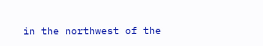in the northwest of the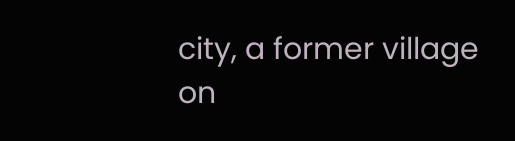city, a former village on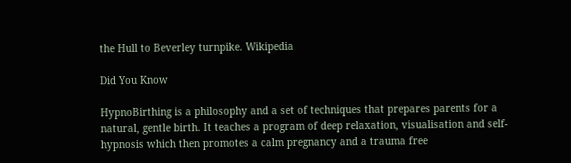the Hull to Beverley turnpike. Wikipedia

Did You Know

HypnoBirthing is a philosophy and a set of techniques that prepares parents for a natural, gentle birth. It teaches a program of deep relaxation, visualisation and self-hypnosis which then promotes a calm pregnancy and a trauma free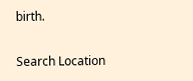birth.

Search Location